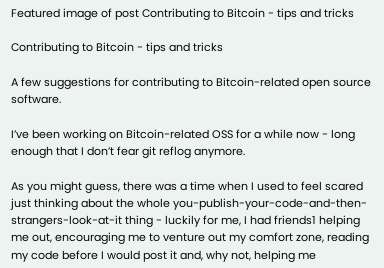Featured image of post Contributing to Bitcoin - tips and tricks

Contributing to Bitcoin - tips and tricks

A few suggestions for contributing to Bitcoin-related open source software.

I’ve been working on Bitcoin-related OSS for a while now - long enough that I don’t fear git reflog anymore.

As you might guess, there was a time when I used to feel scared just thinking about the whole you-publish-your-code-and-then-strangers-look-at-it thing - luckily for me, I had friends1 helping me out, encouraging me to venture out my comfort zone, reading my code before I would post it and, why not, helping me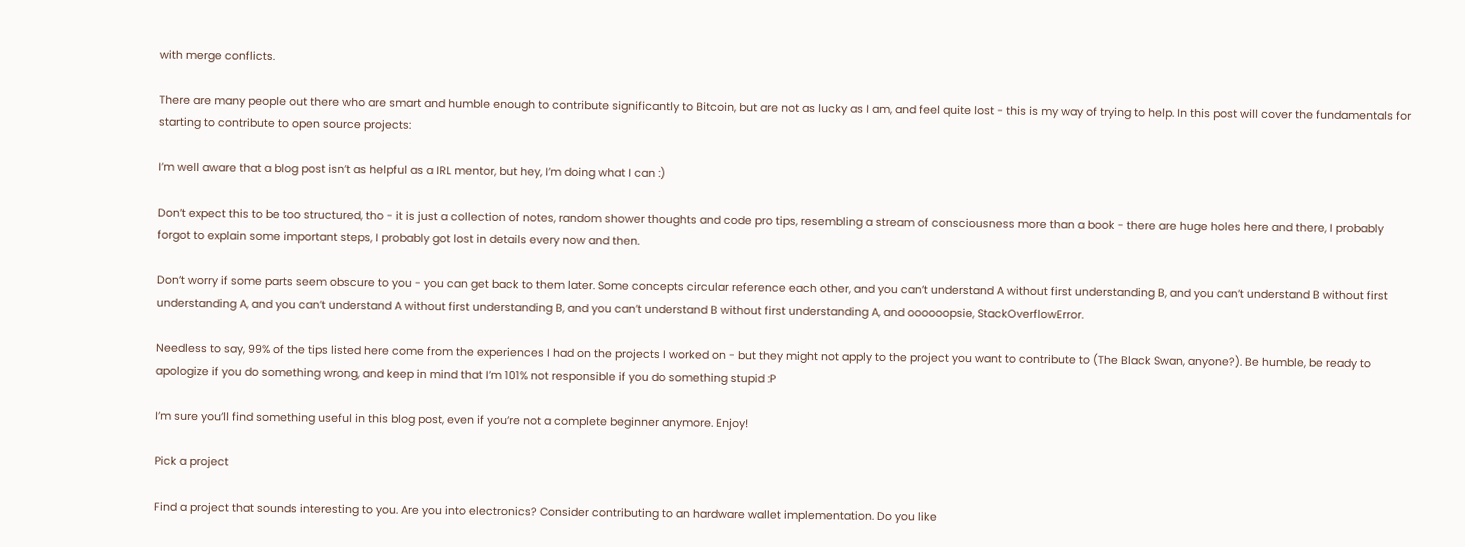with merge conflicts.

There are many people out there who are smart and humble enough to contribute significantly to Bitcoin, but are not as lucky as I am, and feel quite lost - this is my way of trying to help. In this post will cover the fundamentals for starting to contribute to open source projects:

I’m well aware that a blog post isn’t as helpful as a IRL mentor, but hey, I’m doing what I can :)

Don’t expect this to be too structured, tho - it is just a collection of notes, random shower thoughts and code pro tips, resembling a stream of consciousness more than a book - there are huge holes here and there, I probably forgot to explain some important steps, I probably got lost in details every now and then.

Don’t worry if some parts seem obscure to you - you can get back to them later. Some concepts circular reference each other, and you can’t understand A without first understanding B, and you can’t understand B without first understanding A, and you can’t understand A without first understanding B, and you can’t understand B without first understanding A, and oooooopsie, StackOverflowError.

Needless to say, 99% of the tips listed here come from the experiences I had on the projects I worked on - but they might not apply to the project you want to contribute to (The Black Swan, anyone?). Be humble, be ready to apologize if you do something wrong, and keep in mind that I’m 101% not responsible if you do something stupid :P

I’m sure you’ll find something useful in this blog post, even if you’re not a complete beginner anymore. Enjoy!

Pick a project

Find a project that sounds interesting to you. Are you into electronics? Consider contributing to an hardware wallet implementation. Do you like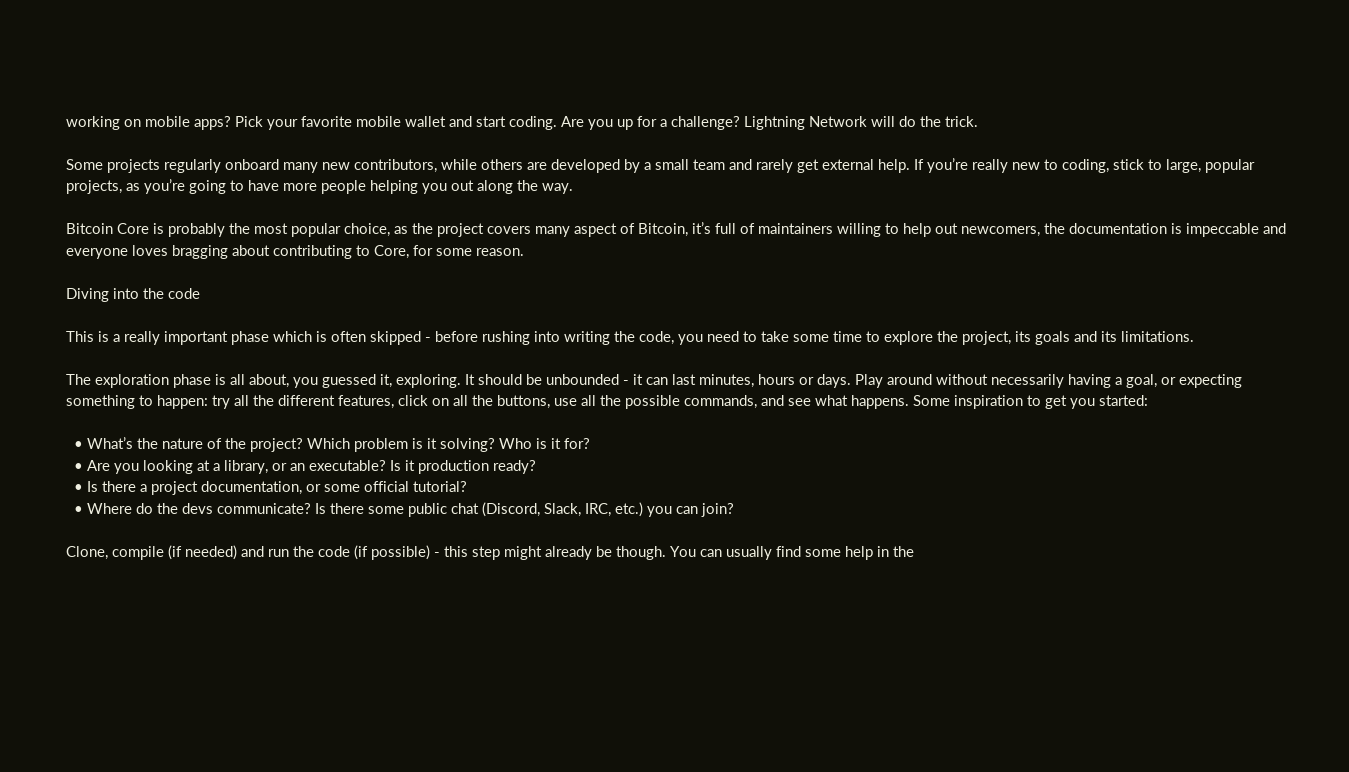working on mobile apps? Pick your favorite mobile wallet and start coding. Are you up for a challenge? Lightning Network will do the trick.

Some projects regularly onboard many new contributors, while others are developed by a small team and rarely get external help. If you’re really new to coding, stick to large, popular projects, as you’re going to have more people helping you out along the way.

Bitcoin Core is probably the most popular choice, as the project covers many aspect of Bitcoin, it’s full of maintainers willing to help out newcomers, the documentation is impeccable and everyone loves bragging about contributing to Core, for some reason.

Diving into the code

This is a really important phase which is often skipped - before rushing into writing the code, you need to take some time to explore the project, its goals and its limitations.

The exploration phase is all about, you guessed it, exploring. It should be unbounded - it can last minutes, hours or days. Play around without necessarily having a goal, or expecting something to happen: try all the different features, click on all the buttons, use all the possible commands, and see what happens. Some inspiration to get you started:

  • What’s the nature of the project? Which problem is it solving? Who is it for?
  • Are you looking at a library, or an executable? Is it production ready?
  • Is there a project documentation, or some official tutorial?
  • Where do the devs communicate? Is there some public chat (Discord, Slack, IRC, etc.) you can join?

Clone, compile (if needed) and run the code (if possible) - this step might already be though. You can usually find some help in the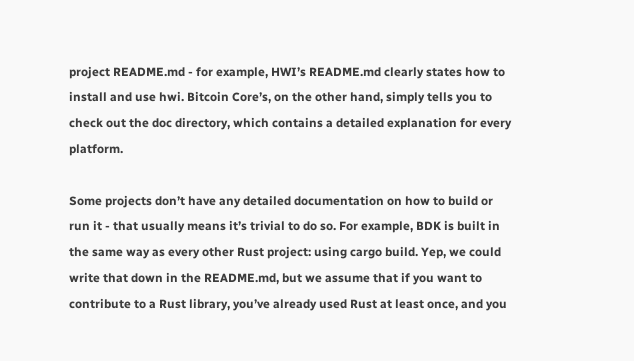project README.md - for example, HWI’s README.md clearly states how to install and use hwi. Bitcoin Core’s, on the other hand, simply tells you to check out the doc directory, which contains a detailed explanation for every platform.

Some projects don’t have any detailed documentation on how to build or run it - that usually means it’s trivial to do so. For example, BDK is built in the same way as every other Rust project: using cargo build. Yep, we could write that down in the README.md, but we assume that if you want to contribute to a Rust library, you’ve already used Rust at least once, and you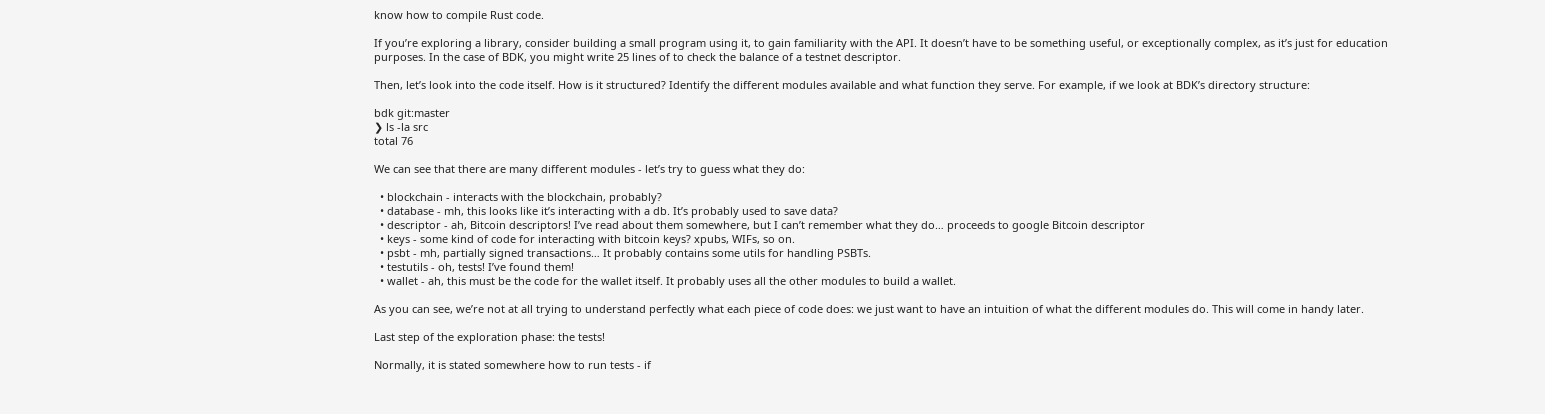know how to compile Rust code.

If you’re exploring a library, consider building a small program using it, to gain familiarity with the API. It doesn’t have to be something useful, or exceptionally complex, as it’s just for education purposes. In the case of BDK, you might write 25 lines of to check the balance of a testnet descriptor.

Then, let’s look into the code itself. How is it structured? Identify the different modules available and what function they serve. For example, if we look at BDK’s directory structure:

bdk git:master
❯ ls -la src
total 76

We can see that there are many different modules - let’s try to guess what they do:

  • blockchain - interacts with the blockchain, probably?
  • database - mh, this looks like it’s interacting with a db. It’s probably used to save data?
  • descriptor - ah, Bitcoin descriptors! I’ve read about them somewhere, but I can’t remember what they do… proceeds to google Bitcoin descriptor
  • keys - some kind of code for interacting with bitcoin keys? xpubs, WIFs, so on.
  • psbt - mh, partially signed transactions… It probably contains some utils for handling PSBTs.
  • testutils - oh, tests! I’ve found them!
  • wallet - ah, this must be the code for the wallet itself. It probably uses all the other modules to build a wallet.

As you can see, we’re not at all trying to understand perfectly what each piece of code does: we just want to have an intuition of what the different modules do. This will come in handy later.

Last step of the exploration phase: the tests!

Normally, it is stated somewhere how to run tests - if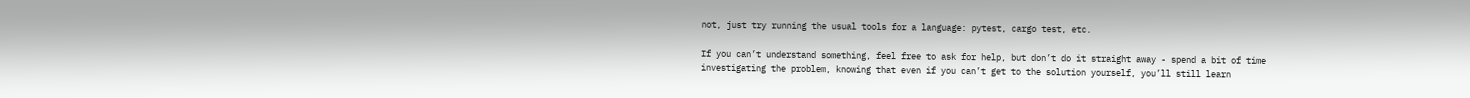not, just try running the usual tools for a language: pytest, cargo test, etc.

If you can’t understand something, feel free to ask for help, but don’t do it straight away - spend a bit of time investigating the problem, knowing that even if you can’t get to the solution yourself, you’ll still learn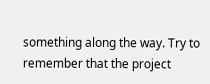something along the way. Try to remember that the project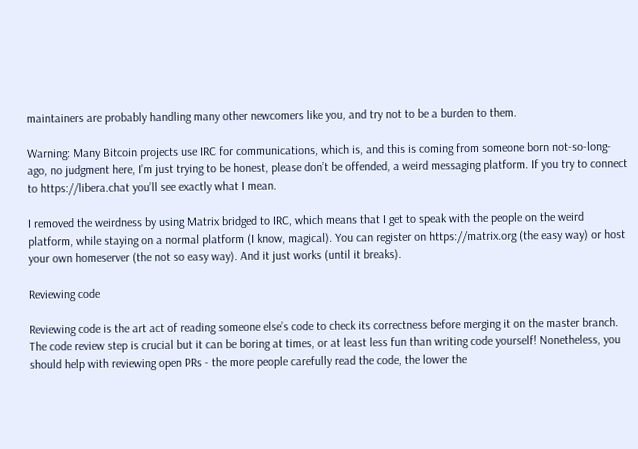maintainers are probably handling many other newcomers like you, and try not to be a burden to them.

Warning: Many Bitcoin projects use IRC for communications, which is, and this is coming from someone born not-so-long-ago, no judgment here, I’m just trying to be honest, please don’t be offended, a weird messaging platform. If you try to connect to https://libera.chat you’ll see exactly what I mean.

I removed the weirdness by using Matrix bridged to IRC, which means that I get to speak with the people on the weird platform, while staying on a normal platform (I know, magical). You can register on https://matrix.org (the easy way) or host your own homeserver (the not so easy way). And it just works (until it breaks).

Reviewing code

Reviewing code is the art act of reading someone else’s code to check its correctness before merging it on the master branch. The code review step is crucial but it can be boring at times, or at least less fun than writing code yourself! Nonetheless, you should help with reviewing open PRs - the more people carefully read the code, the lower the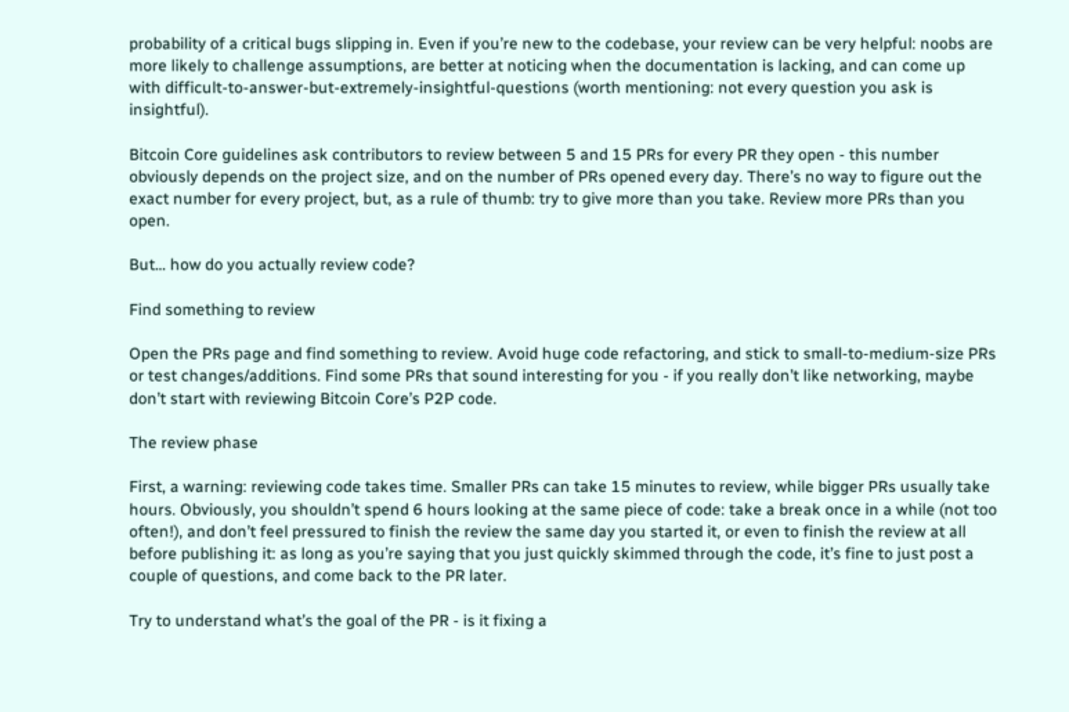probability of a critical bugs slipping in. Even if you’re new to the codebase, your review can be very helpful: noobs are more likely to challenge assumptions, are better at noticing when the documentation is lacking, and can come up with difficult-to-answer-but-extremely-insightful-questions (worth mentioning: not every question you ask is insightful).

Bitcoin Core guidelines ask contributors to review between 5 and 15 PRs for every PR they open - this number obviously depends on the project size, and on the number of PRs opened every day. There’s no way to figure out the exact number for every project, but, as a rule of thumb: try to give more than you take. Review more PRs than you open.

But… how do you actually review code?

Find something to review

Open the PRs page and find something to review. Avoid huge code refactoring, and stick to small-to-medium-size PRs or test changes/additions. Find some PRs that sound interesting for you - if you really don’t like networking, maybe don’t start with reviewing Bitcoin Core’s P2P code.

The review phase

First, a warning: reviewing code takes time. Smaller PRs can take 15 minutes to review, while bigger PRs usually take hours. Obviously, you shouldn’t spend 6 hours looking at the same piece of code: take a break once in a while (not too often!), and don’t feel pressured to finish the review the same day you started it, or even to finish the review at all before publishing it: as long as you’re saying that you just quickly skimmed through the code, it’s fine to just post a couple of questions, and come back to the PR later.

Try to understand what’s the goal of the PR - is it fixing a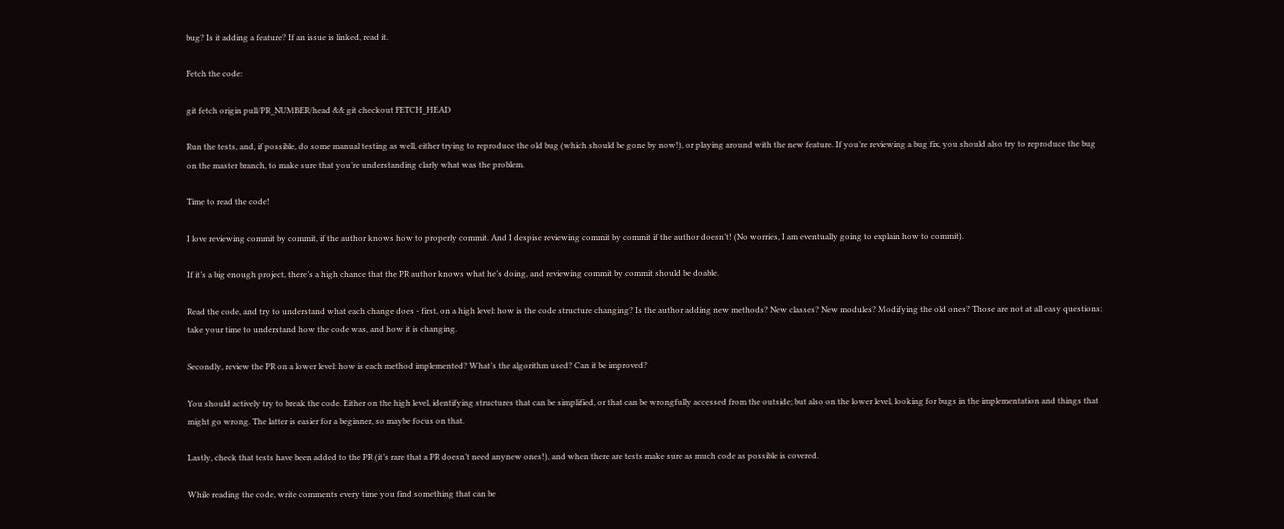bug? Is it adding a feature? If an issue is linked, read it.

Fetch the code:

git fetch origin pull/PR_NUMBER/head && git checkout FETCH_HEAD

Run the tests, and, if possible, do some manual testing as well, either trying to reproduce the old bug (which should be gone by now!), or playing around with the new feature. If you’re reviewing a bug fix, you should also try to reproduce the bug on the master branch, to make sure that you’re understanding clarly what was the problem.

Time to read the code!

I love reviewing commit by commit, if the author knows how to properly commit. And I despise reviewing commit by commit if the author doesn’t! (No worries, I am eventually going to explain how to commit).

If it’s a big enough project, there’s a high chance that the PR author knows what he’s doing, and reviewing commit by commit should be doable.

Read the code, and try to understand what each change does - first, on a high level: how is the code structure changing? Is the author adding new methods? New classes? New modules? Modifying the old ones? Those are not at all easy questions: take your time to understand how the code was, and how it is changing.

Secondly, review the PR on a lower level: how is each method implemented? What’s the algorithm used? Can it be improved?

You should actively try to break the code. Either on the high level, identifying structures that can be simplified, or that can be wrongfully accessed from the outside; but also on the lower level, looking for bugs in the implementation and things that might go wrong. The latter is easier for a beginner, so maybe focus on that.

Lastly, check that tests have been added to the PR (it’s rare that a PR doesn’t need anynew ones!), and when there are tests make sure as much code as possible is covered.

While reading the code, write comments every time you find something that can be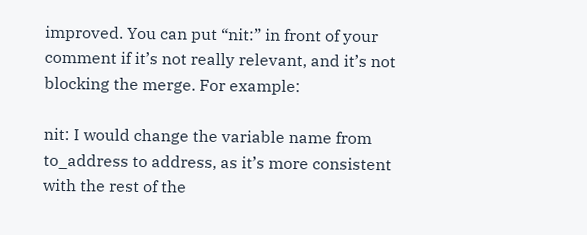improved. You can put “nit:” in front of your comment if it’s not really relevant, and it’s not blocking the merge. For example:

nit: I would change the variable name from to_address to address, as it’s more consistent with the rest of the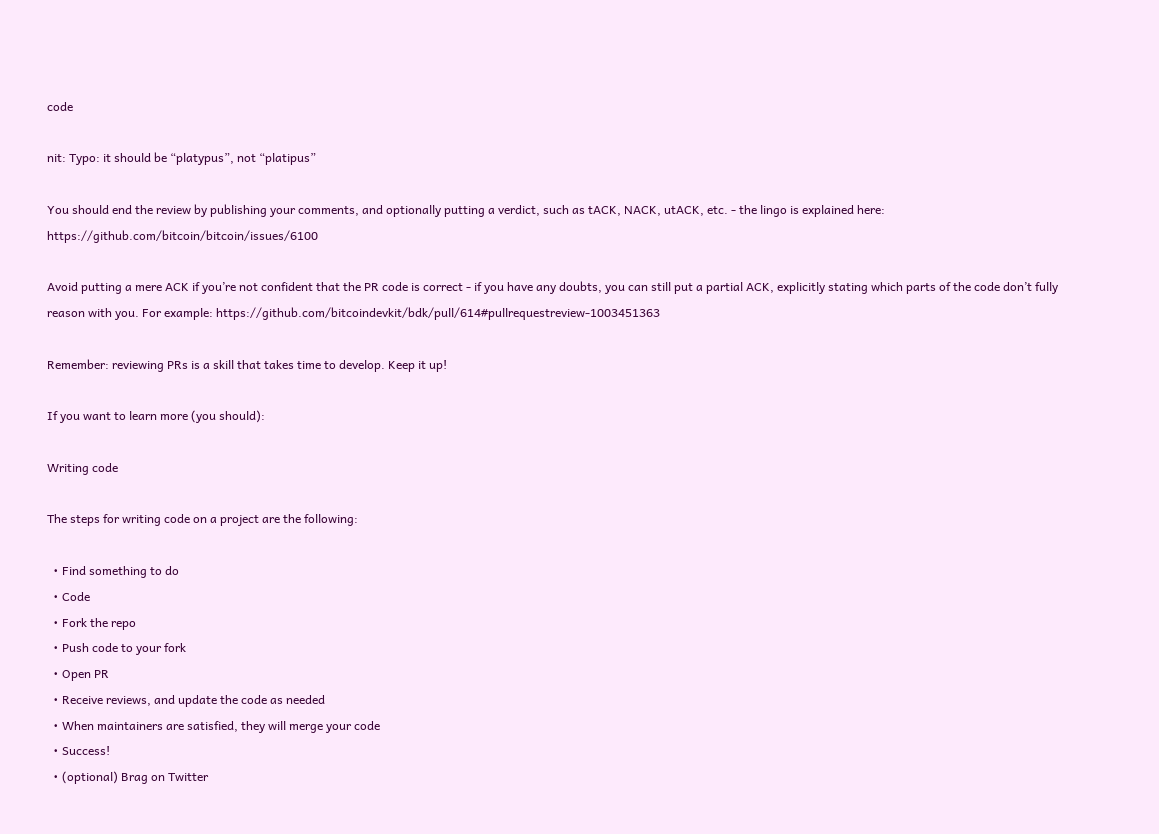code

nit: Typo: it should be “platypus”, not “platipus”

You should end the review by publishing your comments, and optionally putting a verdict, such as tACK, NACK, utACK, etc. - the lingo is explained here: https://github.com/bitcoin/bitcoin/issues/6100

Avoid putting a mere ACK if you’re not confident that the PR code is correct - if you have any doubts, you can still put a partial ACK, explicitly stating which parts of the code don’t fully reason with you. For example: https://github.com/bitcoindevkit/bdk/pull/614#pullrequestreview-1003451363

Remember: reviewing PRs is a skill that takes time to develop. Keep it up!

If you want to learn more (you should):

Writing code

The steps for writing code on a project are the following:

  • Find something to do
  • Code
  • Fork the repo
  • Push code to your fork
  • Open PR
  • Receive reviews, and update the code as needed
  • When maintainers are satisfied, they will merge your code
  • Success!
  • (optional) Brag on Twitter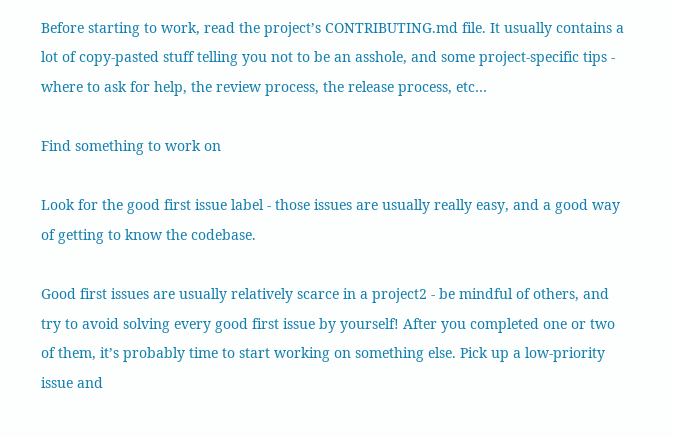Before starting to work, read the project’s CONTRIBUTING.md file. It usually contains a lot of copy-pasted stuff telling you not to be an asshole, and some project-specific tips - where to ask for help, the review process, the release process, etc…

Find something to work on

Look for the good first issue label - those issues are usually really easy, and a good way of getting to know the codebase.

Good first issues are usually relatively scarce in a project2 - be mindful of others, and try to avoid solving every good first issue by yourself! After you completed one or two of them, it’s probably time to start working on something else. Pick up a low-priority issue and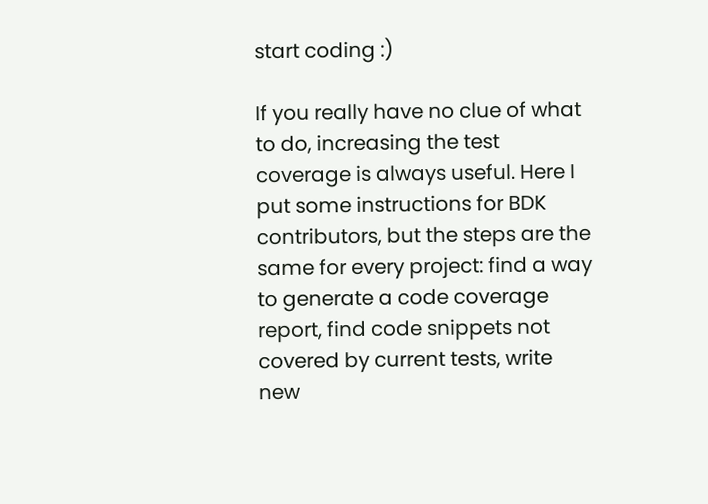start coding :)

If you really have no clue of what to do, increasing the test coverage is always useful. Here I put some instructions for BDK contributors, but the steps are the same for every project: find a way to generate a code coverage report, find code snippets not covered by current tests, write new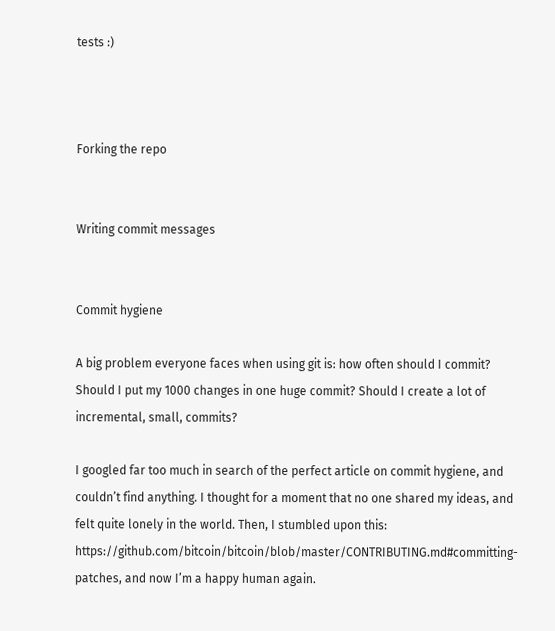tests :)



Forking the repo


Writing commit messages


Commit hygiene

A big problem everyone faces when using git is: how often should I commit? Should I put my 1000 changes in one huge commit? Should I create a lot of incremental, small, commits?

I googled far too much in search of the perfect article on commit hygiene, and couldn’t find anything. I thought for a moment that no one shared my ideas, and felt quite lonely in the world. Then, I stumbled upon this: https://github.com/bitcoin/bitcoin/blob/master/CONTRIBUTING.md#committing-patches, and now I’m a happy human again.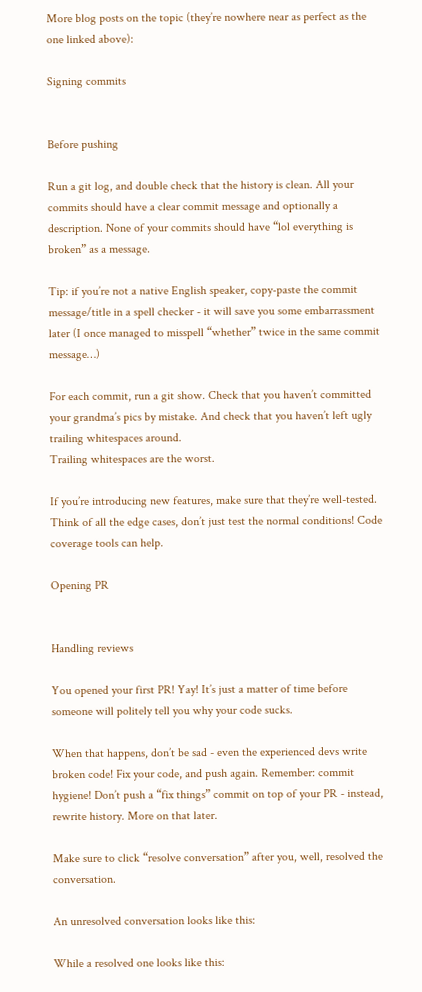More blog posts on the topic (they’re nowhere near as perfect as the one linked above):

Signing commits


Before pushing

Run a git log, and double check that the history is clean. All your commits should have a clear commit message and optionally a description. None of your commits should have “lol everything is broken” as a message.

Tip: if you’re not a native English speaker, copy-paste the commit message/title in a spell checker - it will save you some embarrassment later (I once managed to misspell “whether” twice in the same commit message…)

For each commit, run a git show. Check that you haven’t committed your grandma’s pics by mistake. And check that you haven’t left ugly trailing whitespaces around.
Trailing whitespaces are the worst.

If you’re introducing new features, make sure that they’re well-tested. Think of all the edge cases, don’t just test the normal conditions! Code coverage tools can help.

Opening PR


Handling reviews

You opened your first PR! Yay! It’s just a matter of time before someone will politely tell you why your code sucks.

When that happens, don’t be sad - even the experienced devs write broken code! Fix your code, and push again. Remember: commit hygiene! Don’t push a “fix things” commit on top of your PR - instead, rewrite history. More on that later.

Make sure to click “resolve conversation” after you, well, resolved the conversation.

An unresolved conversation looks like this:

While a resolved one looks like this: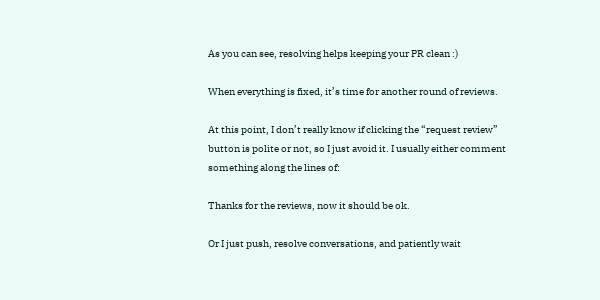As you can see, resolving helps keeping your PR clean :)

When everything is fixed, it’s time for another round of reviews.

At this point, I don’t really know if clicking the “request review” button is polite or not, so I just avoid it. I usually either comment something along the lines of:

Thanks for the reviews, now it should be ok.

Or I just push, resolve conversations, and patiently wait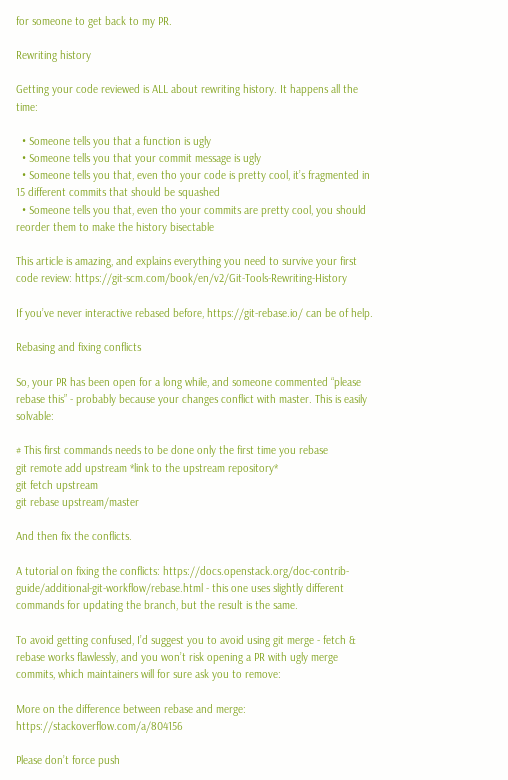for someone to get back to my PR.

Rewriting history

Getting your code reviewed is ALL about rewriting history. It happens all the time:

  • Someone tells you that a function is ugly
  • Someone tells you that your commit message is ugly
  • Someone tells you that, even tho your code is pretty cool, it’s fragmented in 15 different commits that should be squashed
  • Someone tells you that, even tho your commits are pretty cool, you should reorder them to make the history bisectable

This article is amazing, and explains everything you need to survive your first code review: https://git-scm.com/book/en/v2/Git-Tools-Rewriting-History

If you’ve never interactive rebased before, https://git-rebase.io/ can be of help.

Rebasing and fixing conflicts

So, your PR has been open for a long while, and someone commented “please rebase this” - probably because your changes conflict with master. This is easily solvable:

# This first commands needs to be done only the first time you rebase
git remote add upstream *link to the upstream repository*
git fetch upstream
git rebase upstream/master

And then fix the conflicts.

A tutorial on fixing the conflicts: https://docs.openstack.org/doc-contrib-guide/additional-git-workflow/rebase.html - this one uses slightly different commands for updating the branch, but the result is the same.

To avoid getting confused, I’d suggest you to avoid using git merge - fetch & rebase works flawlessly, and you won’t risk opening a PR with ugly merge commits, which maintainers will for sure ask you to remove:

More on the difference between rebase and merge: https://stackoverflow.com/a/804156

Please don’t force push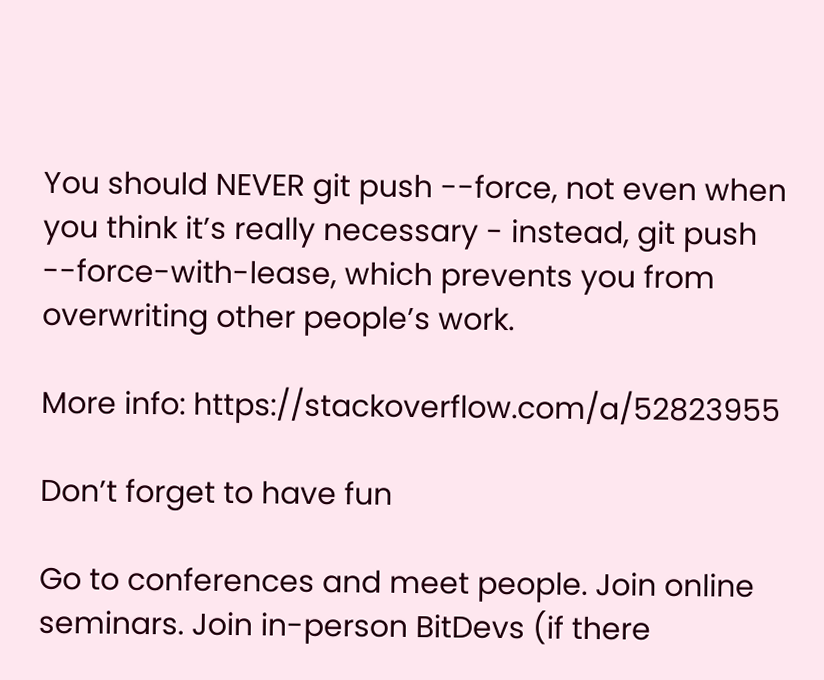You should NEVER git push --force, not even when you think it’s really necessary - instead, git push --force-with-lease, which prevents you from overwriting other people’s work.

More info: https://stackoverflow.com/a/52823955

Don’t forget to have fun

Go to conferences and meet people. Join online seminars. Join in-person BitDevs (if there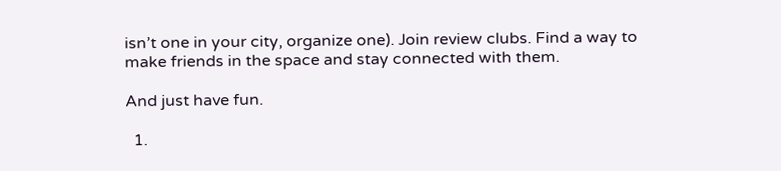isn’t one in your city, organize one). Join review clubs. Find a way to make friends in the space and stay connected with them.

And just have fun.

  1.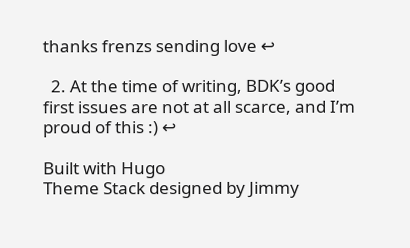thanks frenzs sending love ↩

  2. At the time of writing, BDK’s good first issues are not at all scarce, and I’m proud of this :) ↩

Built with Hugo
Theme Stack designed by Jimmy